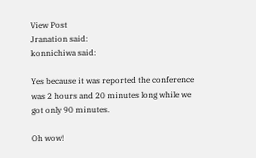View Post
Jranation said:
konnichiwa said:

Yes because it was reported the conference was 2 hours and 20 minutes long while we got only 90 minutes.

Oh wow!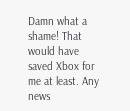Damn what a shame! That would have saved Xbox for me at least. Any news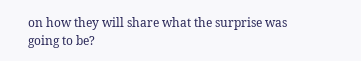on how they will share what the surprise was going to be?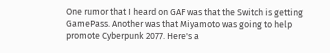One rumor that I heard on GAF was that the Switch is getting GamePass. Another was that Miyamoto was going to help promote Cyberpunk 2077. Here's a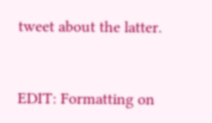tweet about the latter.


EDIT: Formatting on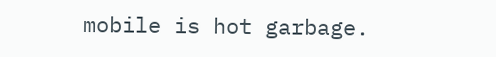mobile is hot garbage.